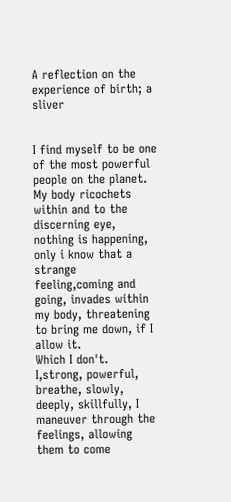A reflection on the experience of birth; a sliver


I find myself to be one of the most powerful people on the planet. My body ricochets within and to the discerning eye, nothing is happening, only i know that a strange feeling,coming and going, invades within my body, threatening to bring me down, if I allow it.
Which I don't.
I,strong, powerful, breathe, slowly, deeply, skillfully, I maneuver through the feelings, allowing them to come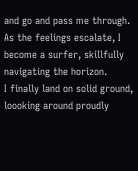and go and pass me through.
As the feelings escalate, I become a surfer, skillfully navigating the horizon.
I finally land on solid ground, loooking around proudly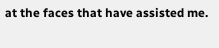at the faces that have assisted me.